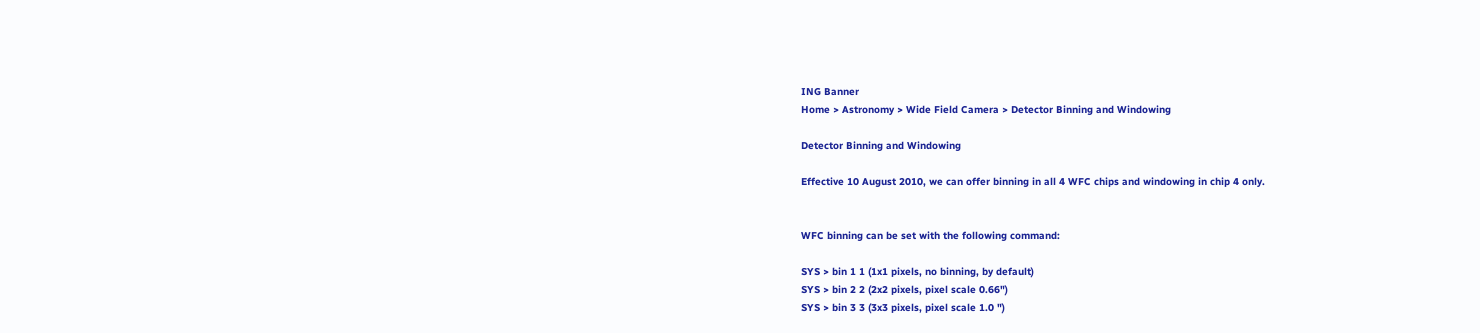ING Banner
Home > Astronomy > Wide Field Camera > Detector Binning and Windowing

Detector Binning and Windowing

Effective 10 August 2010, we can offer binning in all 4 WFC chips and windowing in chip 4 only.


WFC binning can be set with the following command:

SYS > bin 1 1 (1x1 pixels, no binning, by default)
SYS > bin 2 2 (2x2 pixels, pixel scale 0.66")
SYS > bin 3 3 (3x3 pixels, pixel scale 1.0 ")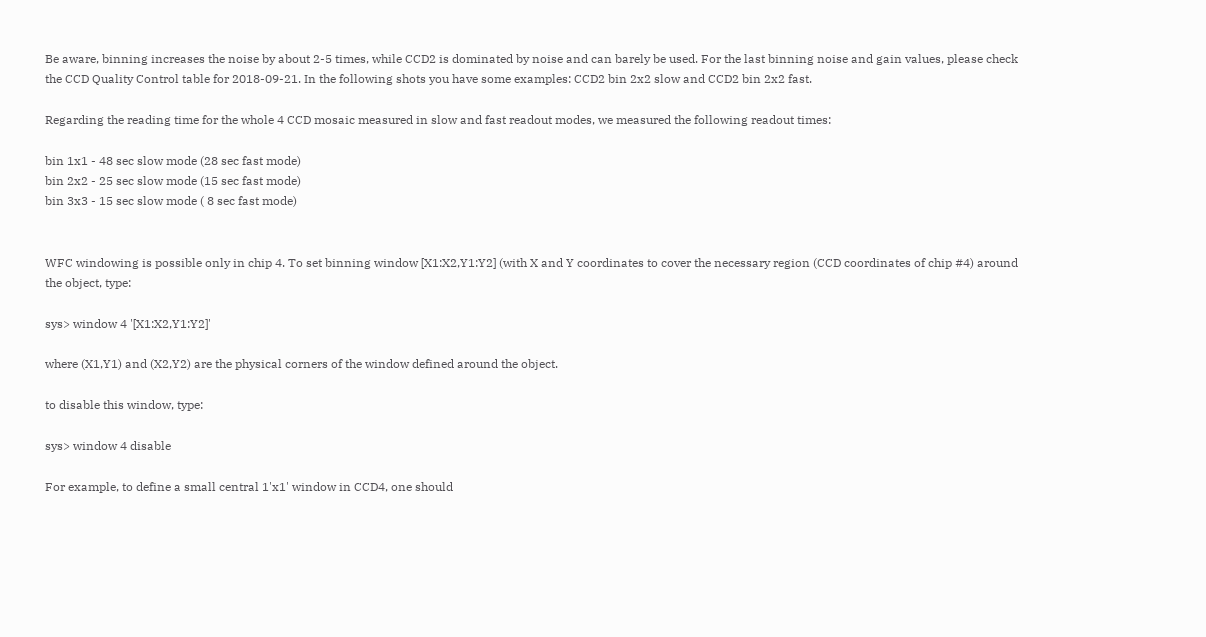Be aware, binning increases the noise by about 2-5 times, while CCD2 is dominated by noise and can barely be used. For the last binning noise and gain values, please check the CCD Quality Control table for 2018-09-21. In the following shots you have some examples: CCD2 bin 2x2 slow and CCD2 bin 2x2 fast.

Regarding the reading time for the whole 4 CCD mosaic measured in slow and fast readout modes, we measured the following readout times:

bin 1x1 - 48 sec slow mode (28 sec fast mode)
bin 2x2 - 25 sec slow mode (15 sec fast mode)
bin 3x3 - 15 sec slow mode ( 8 sec fast mode)


WFC windowing is possible only in chip 4. To set binning window [X1:X2,Y1:Y2] (with X and Y coordinates to cover the necessary region (CCD coordinates of chip #4) around the object, type:

sys> window 4 '[X1:X2,Y1:Y2]'

where (X1,Y1) and (X2,Y2) are the physical corners of the window defined around the object.

to disable this window, type:

sys> window 4 disable

For example, to define a small central 1'x1' window in CCD4, one should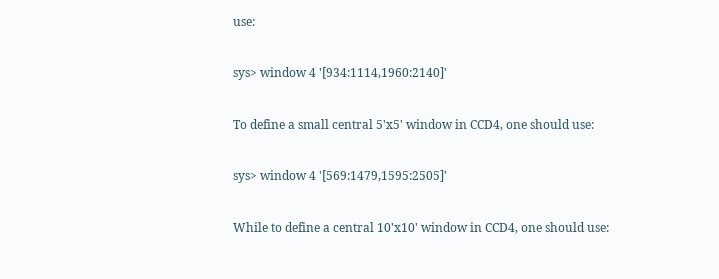use:

sys> window 4 '[934:1114,1960:2140]'

To define a small central 5'x5' window in CCD4, one should use:

sys> window 4 '[569:1479,1595:2505]'

While to define a central 10'x10' window in CCD4, one should use: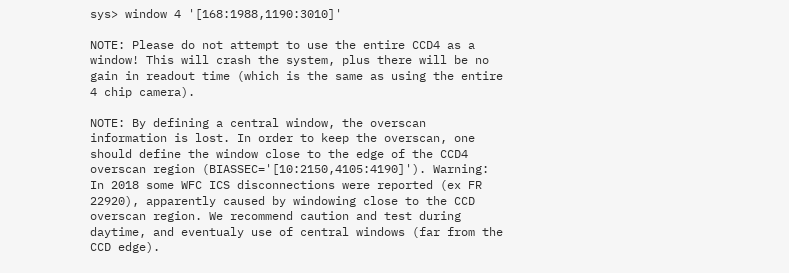sys> window 4 '[168:1988,1190:3010]'

NOTE: Please do not attempt to use the entire CCD4 as a window! This will crash the system, plus there will be no gain in readout time (which is the same as using the entire 4 chip camera).

NOTE: By defining a central window, the overscan information is lost. In order to keep the overscan, one should define the window close to the edge of the CCD4 overscan region (BIASSEC='[10:2150,4105:4190]'). Warning: In 2018 some WFC ICS disconnections were reported (ex FR 22920), apparently caused by windowing close to the CCD overscan region. We recommend caution and test during daytime, and eventualy use of central windows (far from the CCD edge).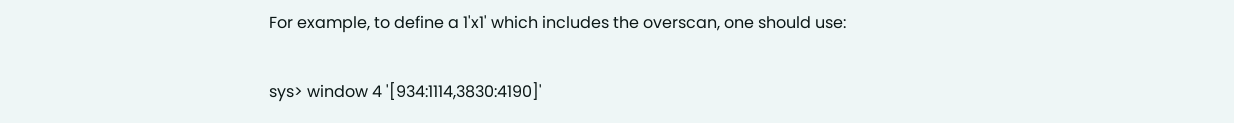For example, to define a 1'x1' which includes the overscan, one should use:

sys> window 4 '[934:1114,3830:4190]'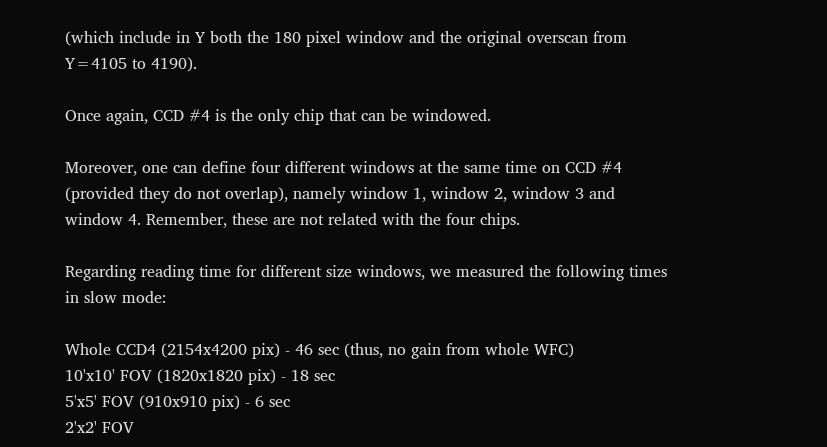(which include in Y both the 180 pixel window and the original overscan from Y=4105 to 4190).

Once again, CCD #4 is the only chip that can be windowed.

Moreover, one can define four different windows at the same time on CCD #4 (provided they do not overlap), namely window 1, window 2, window 3 and window 4. Remember, these are not related with the four chips.

Regarding reading time for different size windows, we measured the following times in slow mode:

Whole CCD4 (2154x4200 pix) - 46 sec (thus, no gain from whole WFC)
10'x10' FOV (1820x1820 pix) - 18 sec
5'x5' FOV (910x910 pix) - 6 sec
2'x2' FOV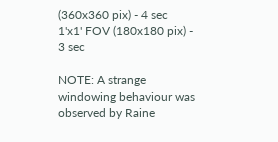(360x360 pix) - 4 sec
1'x1' FOV (180x180 pix) - 3 sec

NOTE: A strange windowing behaviour was observed by Raine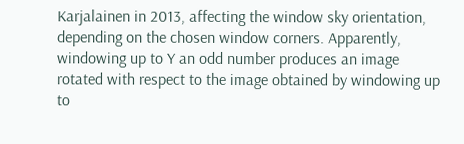Karjalainen in 2013, affecting the window sky orientation, depending on the chosen window corners. Apparently, windowing up to Y an odd number produces an image rotated with respect to the image obtained by windowing up to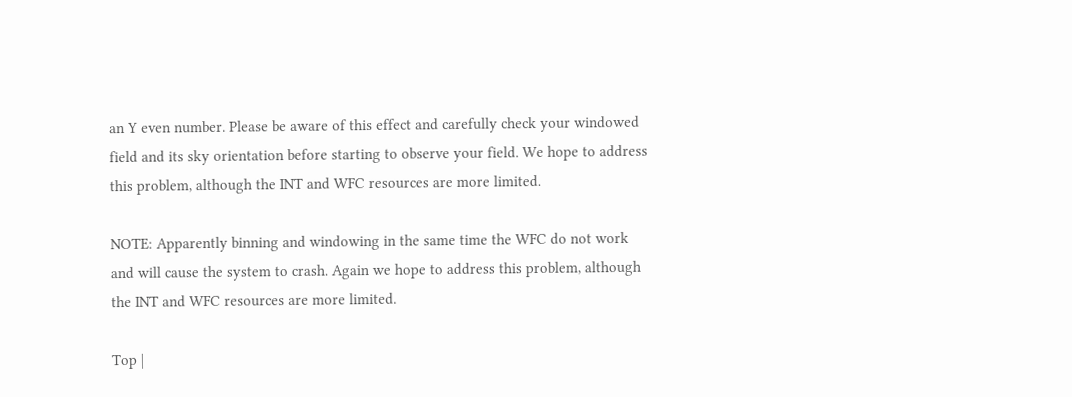an Y even number. Please be aware of this effect and carefully check your windowed field and its sky orientation before starting to observe your field. We hope to address this problem, although the INT and WFC resources are more limited.

NOTE: Apparently binning and windowing in the same time the WFC do not work and will cause the system to crash. Again we hope to address this problem, although the INT and WFC resources are more limited.

Top |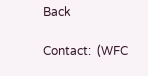Back

Contact:  (WFC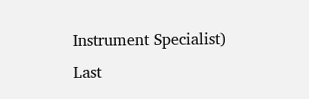Instrument Specialist)
Last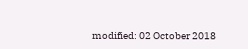modified: 02 October 2018